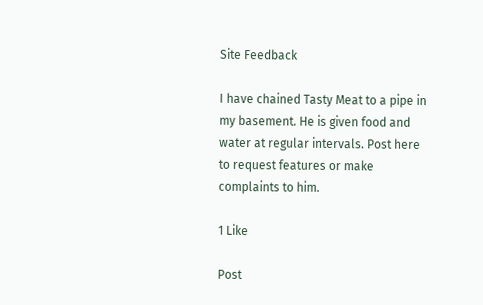Site Feedback

I have chained Tasty Meat to a pipe in my basement. He is given food and water at regular intervals. Post here to request features or make complaints to him.

1 Like

Post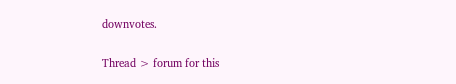downvotes.

Thread > forum for this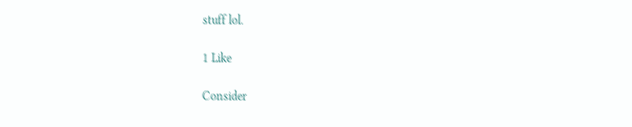stuff lol.

1 Like

Consider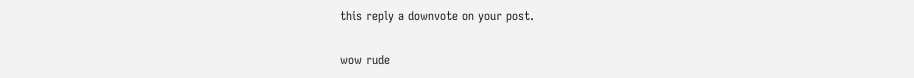this reply a downvote on your post.

wow rude